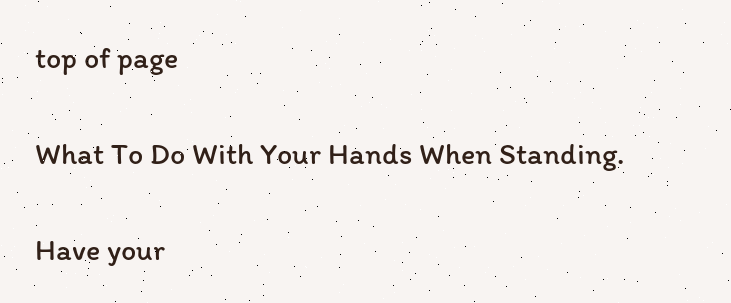top of page

What To Do With Your Hands When Standing.

Have your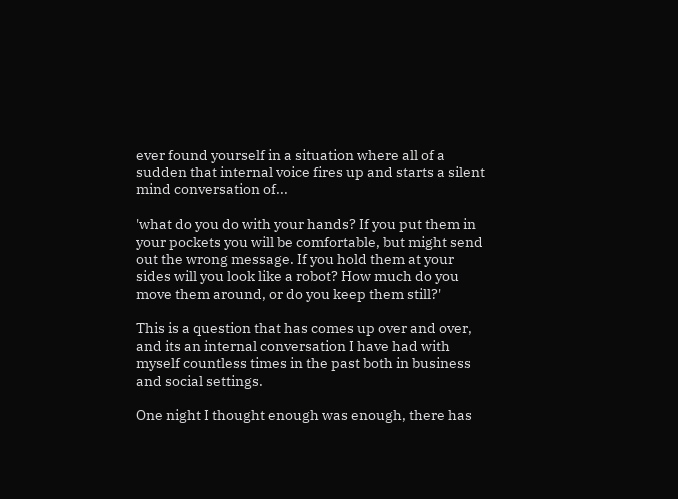ever found yourself in a situation where all of a sudden that internal voice fires up and starts a silent mind conversation of...

'what do you do with your hands? If you put them in your pockets you will be comfortable, but might send out the wrong message. If you hold them at your sides will you look like a robot? How much do you move them around, or do you keep them still?'

This is a question that has comes up over and over, and its an internal conversation I have had with myself countless times in the past both in business and social settings.

One night I thought enough was enough, there has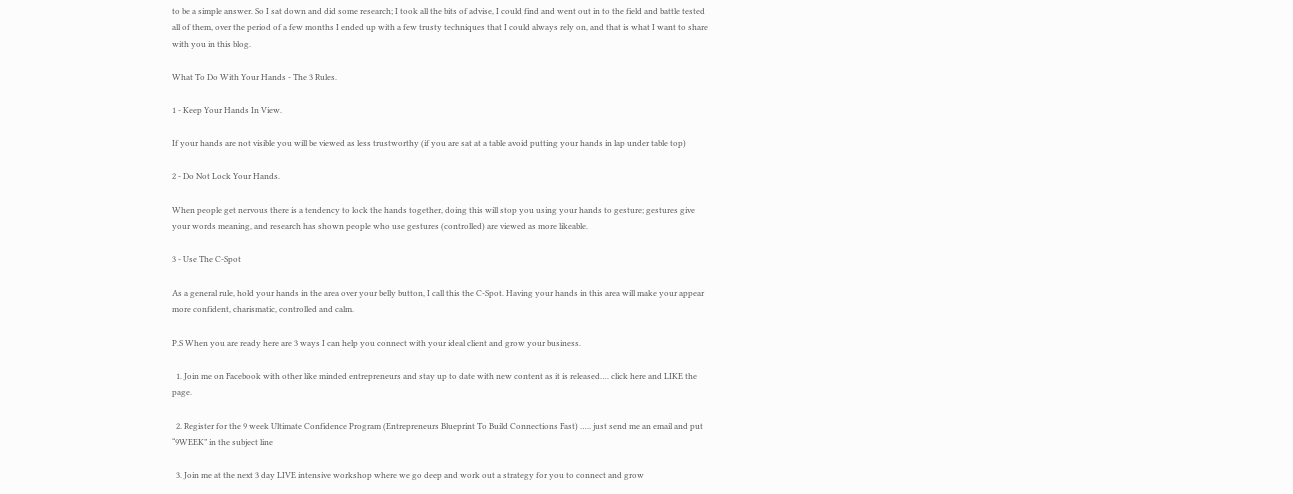to be a simple answer. So I sat down and did some research; I took all the bits of advise, I could find and went out in to the field and battle tested all of them, over the period of a few months I ended up with a few trusty techniques that I could always rely on, and that is what I want to share with you in this blog.

What To Do With Your Hands - The 3 Rules.

1 - Keep Your Hands In View.

If your hands are not visible you will be viewed as less trustworthy (if you are sat at a table avoid putting your hands in lap under table top)

2 - Do Not Lock Your Hands.

When people get nervous there is a tendency to lock the hands together, doing this will stop you using your hands to gesture; gestures give your words meaning, and research has shown people who use gestures (controlled) are viewed as more likeable.

3 - Use The C-Spot

As a general rule, hold your hands in the area over your belly button, I call this the C-Spot. Having your hands in this area will make your appear more confident, charismatic, controlled and calm.

P.S When you are ready here are 3 ways I can help you connect with your ideal client and grow your business.

  1. Join me on Facebook with other like minded entrepreneurs and stay up to date with new content as it is released…. click here and LIKE the page.

  2. Register for the 9 week Ultimate Confidence Program (Entrepreneurs Blueprint To Build Connections Fast) ….. just send me an email and put “9WEEK” in the subject line

  3. Join me at the next 3 day LIVE intensive workshop where we go deep and work out a strategy for you to connect and grow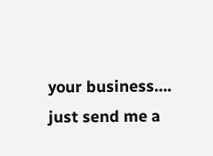your business…. just send me a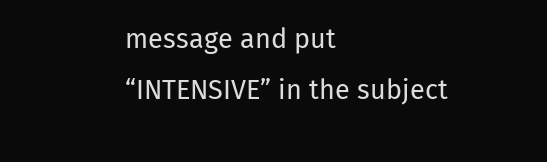message and put “INTENSIVE” in the subject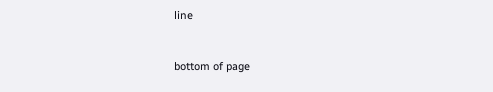line


bottom of page